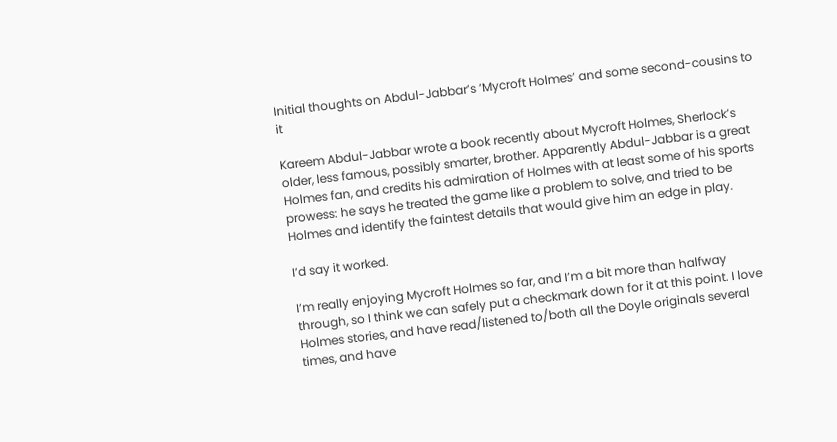Initial thoughts on Abdul-Jabbar’s ‘Mycroft Holmes’ and some second-cousins to it

Kareem Abdul-Jabbar wrote a book recently about Mycroft Holmes, Sherlock’s older, less famous, possibly smarter, brother. Apparently Abdul-Jabbar is a great Holmes fan, and credits his admiration of Holmes with at least some of his sports prowess: he says he treated the game like a problem to solve, and tried to be Holmes and identify the faintest details that would give him an edge in play.

I’d say it worked.

I’m really enjoying Mycroft Holmes so far, and I’m a bit more than halfway through, so I think we can safely put a checkmark down for it at this point. I love Holmes stories, and have read/listened to/both all the Doyle originals several times, and have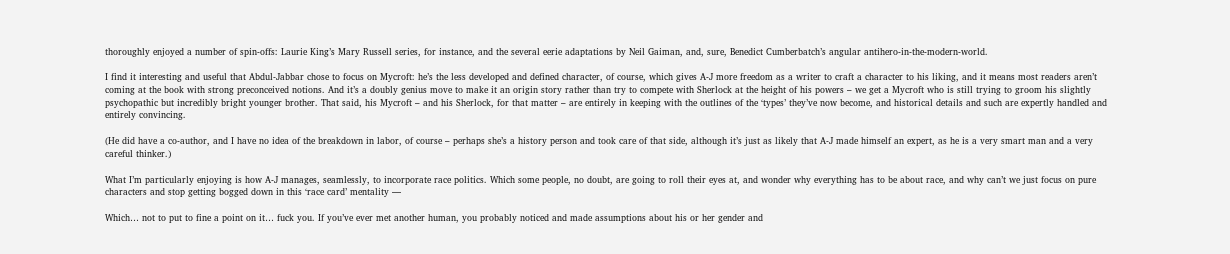thoroughly enjoyed a number of spin-offs: Laurie King’s Mary Russell series, for instance, and the several eerie adaptations by Neil Gaiman, and, sure, Benedict Cumberbatch’s angular antihero-in-the-modern-world.

I find it interesting and useful that Abdul-Jabbar chose to focus on Mycroft: he’s the less developed and defined character, of course, which gives A-J more freedom as a writer to craft a character to his liking, and it means most readers aren’t coming at the book with strong preconceived notions. And it’s a doubly genius move to make it an origin story rather than try to compete with Sherlock at the height of his powers – we get a Mycroft who is still trying to groom his slightly psychopathic but incredibly bright younger brother. That said, his Mycroft – and his Sherlock, for that matter – are entirely in keeping with the outlines of the ‘types’ they’ve now become, and historical details and such are expertly handled and entirely convincing.

(He did have a co-author, and I have no idea of the breakdown in labor, of course – perhaps she’s a history person and took care of that side, although it’s just as likely that A-J made himself an expert, as he is a very smart man and a very careful thinker.)

What I’m particularly enjoying is how A-J manages, seamlessly, to incorporate race politics. Which some people, no doubt, are going to roll their eyes at, and wonder why everything has to be about race, and why can’t we just focus on pure characters and stop getting bogged down in this ‘race card’ mentality —

Which… not to put to fine a point on it… fuck you. If you’ve ever met another human, you probably noticed and made assumptions about his or her gender and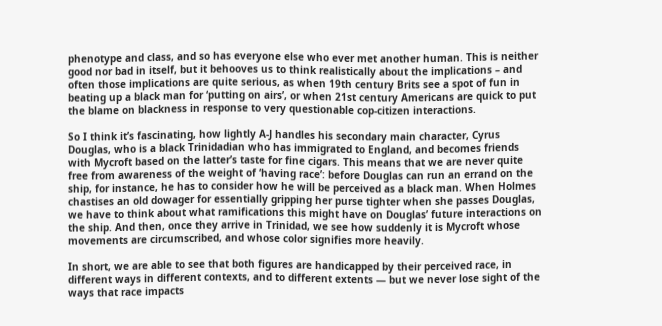phenotype and class, and so has everyone else who ever met another human. This is neither good nor bad in itself, but it behooves us to think realistically about the implications – and often those implications are quite serious, as when 19th century Brits see a spot of fun in beating up a black man for ‘putting on airs’, or when 21st century Americans are quick to put the blame on blackness in response to very questionable cop-citizen interactions.

So I think it’s fascinating, how lightly A-J handles his secondary main character, Cyrus Douglas, who is a black Trinidadian who has immigrated to England, and becomes friends with Mycroft based on the latter’s taste for fine cigars. This means that we are never quite free from awareness of the weight of ‘having race’: before Douglas can run an errand on the ship, for instance, he has to consider how he will be perceived as a black man. When Holmes chastises an old dowager for essentially gripping her purse tighter when she passes Douglas, we have to think about what ramifications this might have on Douglas’ future interactions on the ship. And then, once they arrive in Trinidad, we see how suddenly it is Mycroft whose movements are circumscribed, and whose color signifies more heavily.

In short, we are able to see that both figures are handicapped by their perceived race, in different ways in different contexts, and to different extents — but we never lose sight of the ways that race impacts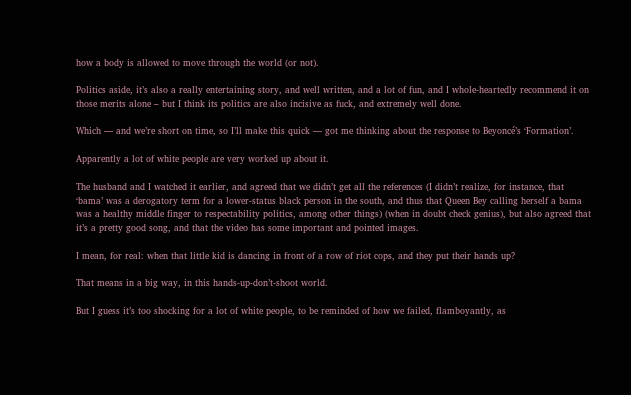how a body is allowed to move through the world (or not).

Politics aside, it’s also a really entertaining story, and well written, and a lot of fun, and I whole-heartedly recommend it on those merits alone – but I think its politics are also incisive as fuck, and extremely well done.

Which — and we’re short on time, so I’ll make this quick — got me thinking about the response to Beyoncé’s ‘Formation’.

Apparently a lot of white people are very worked up about it.

The husband and I watched it earlier, and agreed that we didn’t get all the references (I didn’t realize, for instance, that ‘bama’ was a derogatory term for a lower-status black person in the south, and thus that Queen Bey calling herself a bama was a healthy middle finger to respectability politics, among other things) (when in doubt check genius), but also agreed that it’s a pretty good song, and that the video has some important and pointed images.

I mean, for real: when that little kid is dancing in front of a row of riot cops, and they put their hands up?

That means in a big way, in this hands-up-don’t-shoot world.

But I guess it’s too shocking for a lot of white people, to be reminded of how we failed, flamboyantly, as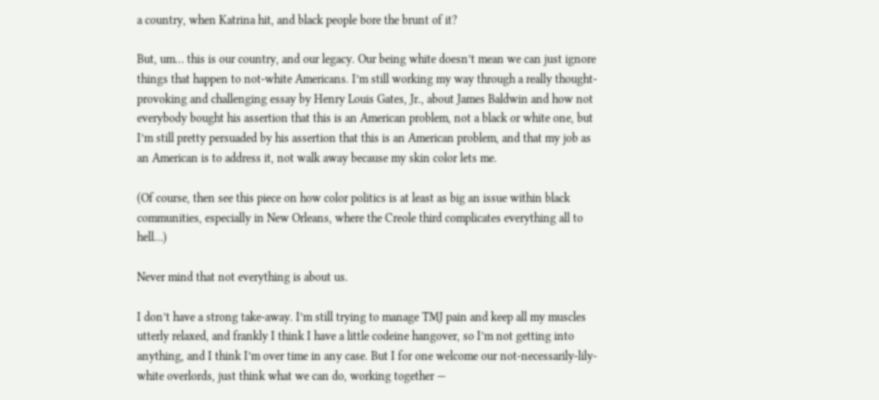a country, when Katrina hit, and black people bore the brunt of it?

But, um… this is our country, and our legacy. Our being white doesn’t mean we can just ignore things that happen to not-white Americans. I’m still working my way through a really thought-provoking and challenging essay by Henry Louis Gates, Jr., about James Baldwin and how not everybody bought his assertion that this is an American problem, not a black or white one, but I’m still pretty persuaded by his assertion that this is an American problem, and that my job as an American is to address it, not walk away because my skin color lets me.

(Of course, then see this piece on how color politics is at least as big an issue within black communities, especially in New Orleans, where the Creole third complicates everything all to hell…)

Never mind that not everything is about us.

I don’t have a strong take-away. I’m still trying to manage TMJ pain and keep all my muscles utterly relaxed, and frankly I think I have a little codeine hangover, so I’m not getting into anything, and I think I’m over time in any case. But I for one welcome our not-necessarily-lily-white overlords, just think what we can do, working together —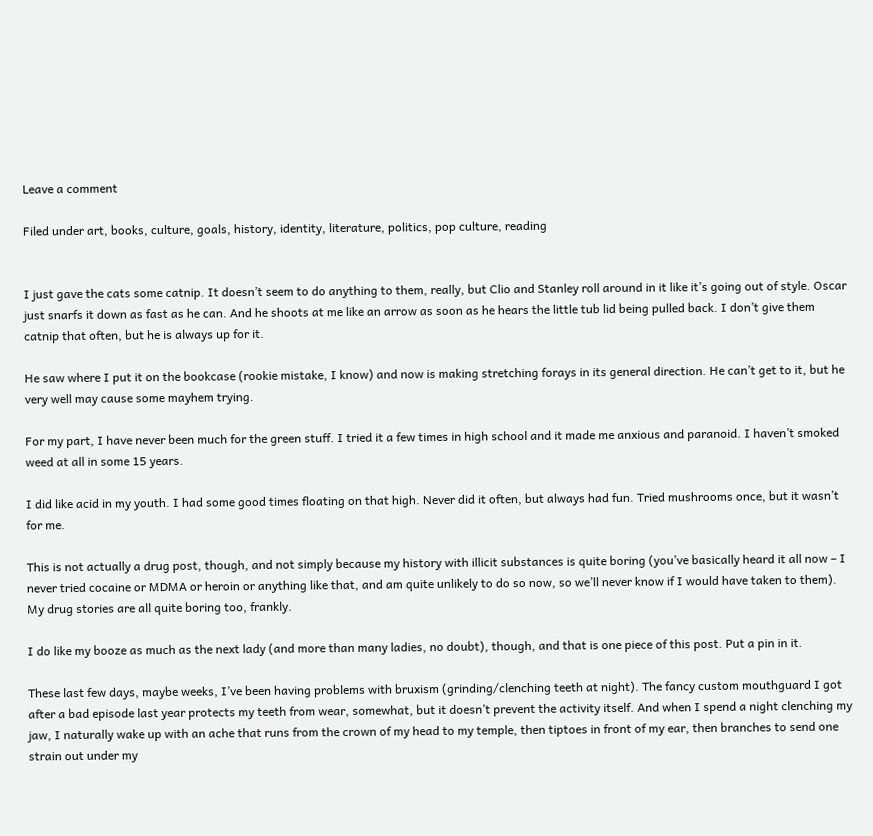Leave a comment

Filed under art, books, culture, goals, history, identity, literature, politics, pop culture, reading


I just gave the cats some catnip. It doesn’t seem to do anything to them, really, but Clio and Stanley roll around in it like it’s going out of style. Oscar just snarfs it down as fast as he can. And he shoots at me like an arrow as soon as he hears the little tub lid being pulled back. I don’t give them catnip that often, but he is always up for it.

He saw where I put it on the bookcase (rookie mistake, I know) and now is making stretching forays in its general direction. He can’t get to it, but he very well may cause some mayhem trying.

For my part, I have never been much for the green stuff. I tried it a few times in high school and it made me anxious and paranoid. I haven’t smoked weed at all in some 15 years.

I did like acid in my youth. I had some good times floating on that high. Never did it often, but always had fun. Tried mushrooms once, but it wasn’t for me.

This is not actually a drug post, though, and not simply because my history with illicit substances is quite boring (you’ve basically heard it all now – I never tried cocaine or MDMA or heroin or anything like that, and am quite unlikely to do so now, so we’ll never know if I would have taken to them). My drug stories are all quite boring too, frankly.

I do like my booze as much as the next lady (and more than many ladies, no doubt), though, and that is one piece of this post. Put a pin in it.

These last few days, maybe weeks, I’ve been having problems with bruxism (grinding/clenching teeth at night). The fancy custom mouthguard I got after a bad episode last year protects my teeth from wear, somewhat, but it doesn’t prevent the activity itself. And when I spend a night clenching my jaw, I naturally wake up with an ache that runs from the crown of my head to my temple, then tiptoes in front of my ear, then branches to send one strain out under my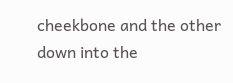cheekbone and the other down into the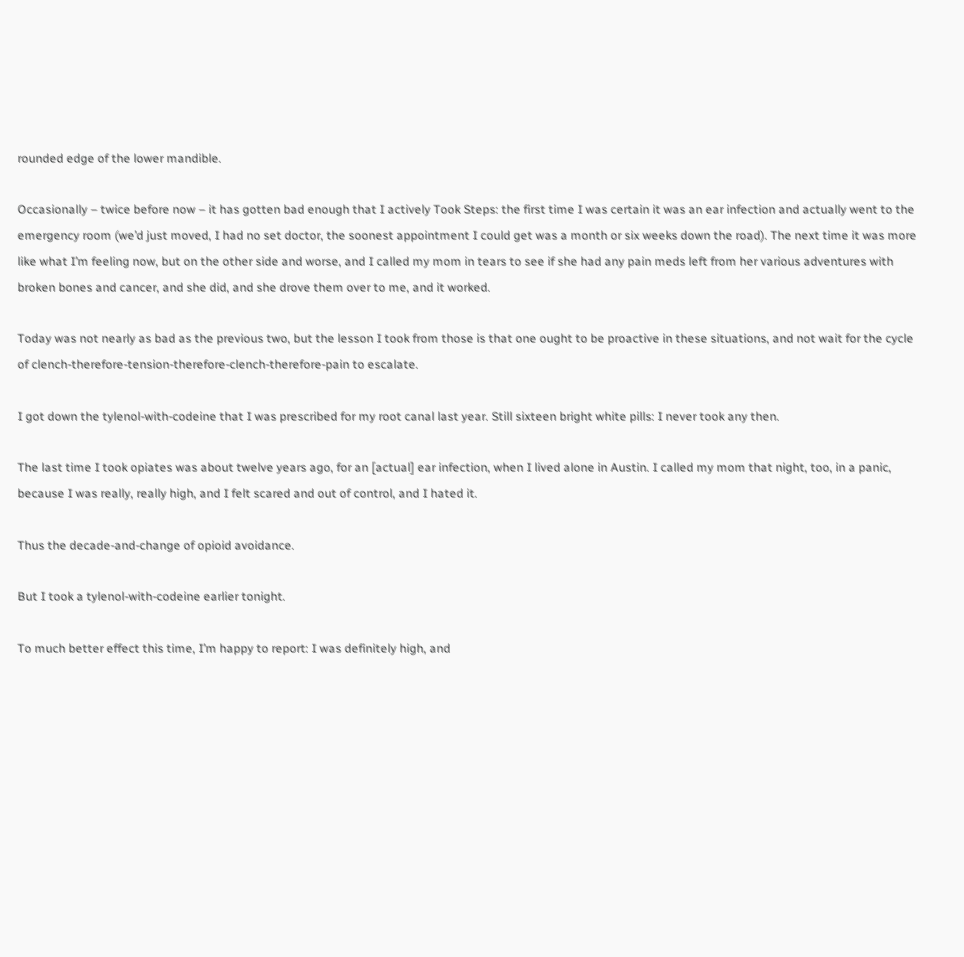rounded edge of the lower mandible.

Occasionally – twice before now – it has gotten bad enough that I actively Took Steps: the first time I was certain it was an ear infection and actually went to the emergency room (we’d just moved, I had no set doctor, the soonest appointment I could get was a month or six weeks down the road). The next time it was more like what I’m feeling now, but on the other side and worse, and I called my mom in tears to see if she had any pain meds left from her various adventures with broken bones and cancer, and she did, and she drove them over to me, and it worked.

Today was not nearly as bad as the previous two, but the lesson I took from those is that one ought to be proactive in these situations, and not wait for the cycle of clench-therefore-tension-therefore-clench-therefore-pain to escalate.

I got down the tylenol-with-codeine that I was prescribed for my root canal last year. Still sixteen bright white pills: I never took any then.

The last time I took opiates was about twelve years ago, for an [actual] ear infection, when I lived alone in Austin. I called my mom that night, too, in a panic, because I was really, really high, and I felt scared and out of control, and I hated it.

Thus the decade-and-change of opioid avoidance.

But I took a tylenol-with-codeine earlier tonight.

To much better effect this time, I’m happy to report: I was definitely high, and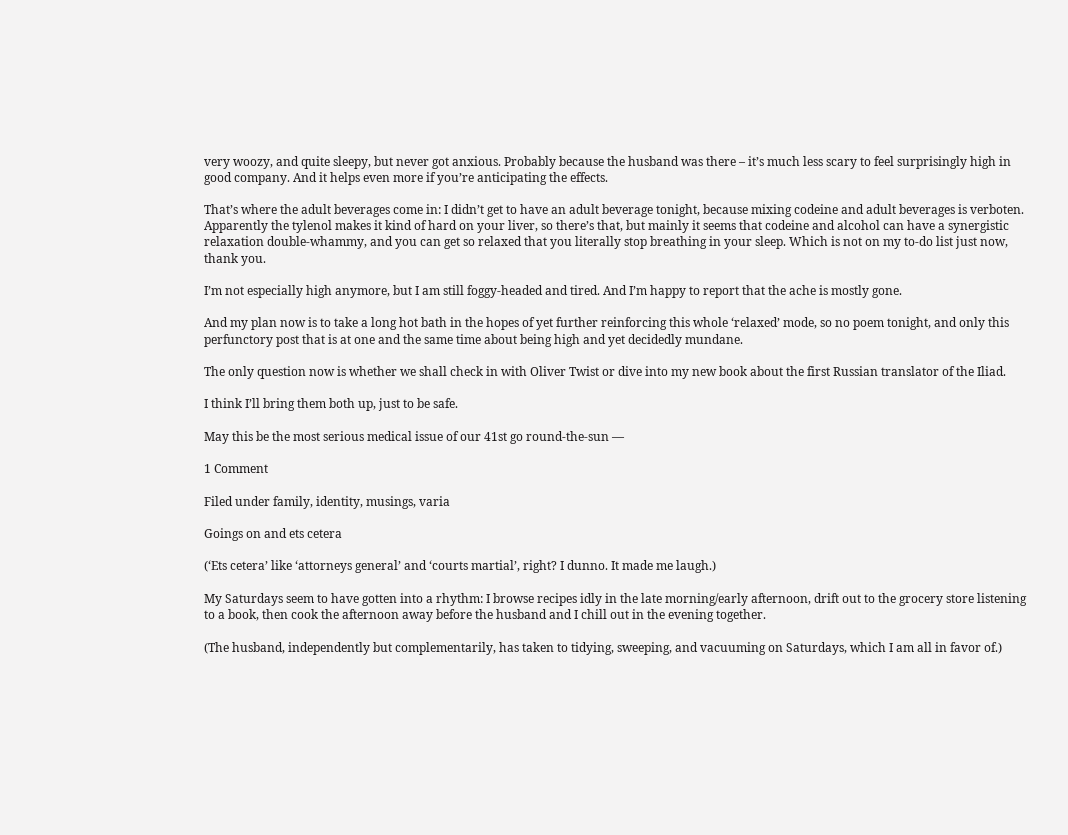very woozy, and quite sleepy, but never got anxious. Probably because the husband was there – it’s much less scary to feel surprisingly high in good company. And it helps even more if you’re anticipating the effects.

That’s where the adult beverages come in: I didn’t get to have an adult beverage tonight, because mixing codeine and adult beverages is verboten. Apparently the tylenol makes it kind of hard on your liver, so there’s that, but mainly it seems that codeine and alcohol can have a synergistic relaxation double-whammy, and you can get so relaxed that you literally stop breathing in your sleep. Which is not on my to-do list just now, thank you.

I’m not especially high anymore, but I am still foggy-headed and tired. And I’m happy to report that the ache is mostly gone.

And my plan now is to take a long hot bath in the hopes of yet further reinforcing this whole ‘relaxed’ mode, so no poem tonight, and only this perfunctory post that is at one and the same time about being high and yet decidedly mundane.

The only question now is whether we shall check in with Oliver Twist or dive into my new book about the first Russian translator of the Iliad.

I think I’ll bring them both up, just to be safe.

May this be the most serious medical issue of our 41st go round-the-sun —

1 Comment

Filed under family, identity, musings, varia

Goings on and ets cetera

(‘Ets cetera’ like ‘attorneys general’ and ‘courts martial’, right? I dunno. It made me laugh.)

My Saturdays seem to have gotten into a rhythm: I browse recipes idly in the late morning/early afternoon, drift out to the grocery store listening to a book, then cook the afternoon away before the husband and I chill out in the evening together.

(The husband, independently but complementarily, has taken to tidying, sweeping, and vacuuming on Saturdays, which I am all in favor of.)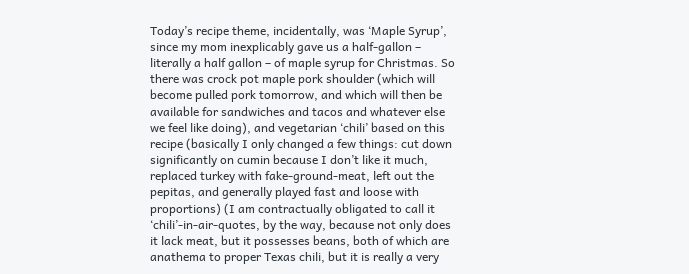Today’s recipe theme, incidentally, was ‘Maple Syrup’, since my mom inexplicably gave us a half-gallon – literally a half gallon – of maple syrup for Christmas. So there was crock pot maple pork shoulder (which will become pulled pork tomorrow, and which will then be available for sandwiches and tacos and whatever else we feel like doing), and vegetarian ‘chili’ based on this recipe (basically I only changed a few things: cut down significantly on cumin because I don’t like it much, replaced turkey with fake-ground-meat, left out the pepitas, and generally played fast and loose with proportions) (I am contractually obligated to call it ‘chili’-in-air-quotes, by the way, because not only does it lack meat, but it possesses beans, both of which are anathema to proper Texas chili, but it is really a very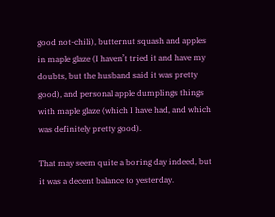good not-chili), butternut squash and apples in maple glaze (I haven’t tried it and have my doubts, but the husband said it was pretty good), and personal apple dumplings things with maple glaze (which I have had, and which was definitely pretty good).

That may seem quite a boring day indeed, but it was a decent balance to yesterday.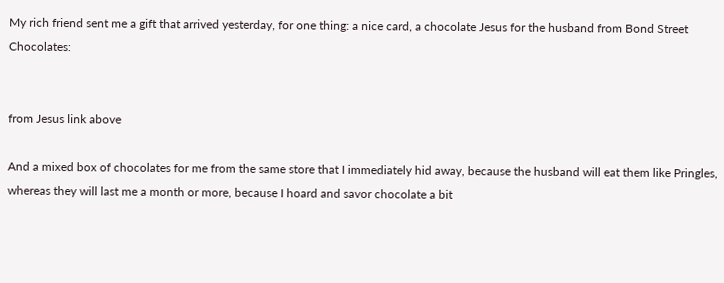My rich friend sent me a gift that arrived yesterday, for one thing: a nice card, a chocolate Jesus for the husband from Bond Street Chocolates:


from Jesus link above

And a mixed box of chocolates for me from the same store that I immediately hid away, because the husband will eat them like Pringles, whereas they will last me a month or more, because I hoard and savor chocolate a bit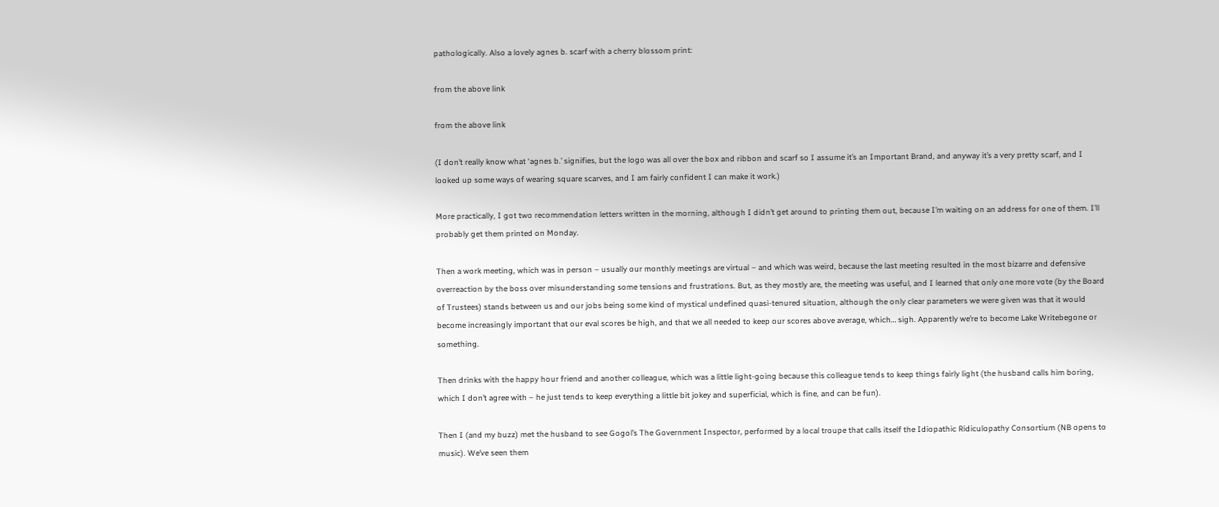pathologically. Also a lovely agnes b. scarf with a cherry blossom print:

from the above link

from the above link

(I don’t really know what ‘agnes b.’ signifies, but the logo was all over the box and ribbon and scarf so I assume it’s an Important Brand, and anyway it’s a very pretty scarf, and I looked up some ways of wearing square scarves, and I am fairly confident I can make it work.)

More practically, I got two recommendation letters written in the morning, although I didn’t get around to printing them out, because I’m waiting on an address for one of them. I’ll probably get them printed on Monday.

Then a work meeting, which was in person – usually our monthly meetings are virtual – and which was weird, because the last meeting resulted in the most bizarre and defensive overreaction by the boss over misunderstanding some tensions and frustrations. But, as they mostly are, the meeting was useful, and I learned that only one more vote (by the Board of Trustees) stands between us and our jobs being some kind of mystical undefined quasi-tenured situation, although the only clear parameters we were given was that it would become increasingly important that our eval scores be high, and that we all needed to keep our scores above average, which… sigh. Apparently we’re to become Lake Writebegone or something.

Then drinks with the happy hour friend and another colleague, which was a little light-going because this colleague tends to keep things fairly light (the husband calls him boring, which I don’t agree with – he just tends to keep everything a little bit jokey and superficial, which is fine, and can be fun).

Then I (and my buzz) met the husband to see Gogol’s The Government Inspector, performed by a local troupe that calls itself the Idiopathic Ridiculopathy Consortium (NB opens to music). We’ve seen them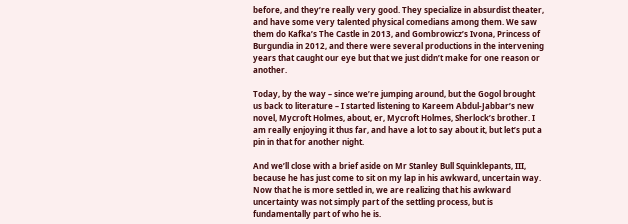before, and they’re really very good. They specialize in absurdist theater, and have some very talented physical comedians among them. We saw them do Kafka’s The Castle in 2013, and Gombrowicz’s Ivona, Princess of Burgundia in 2012, and there were several productions in the intervening years that caught our eye but that we just didn’t make for one reason or another.

Today, by the way – since we’re jumping around, but the Gogol brought us back to literature – I started listening to Kareem Abdul-Jabbar’s new novel, Mycroft Holmes, about, er, Mycroft Holmes, Sherlock’s brother. I am really enjoying it thus far, and have a lot to say about it, but let’s put a pin in that for another night.

And we’ll close with a brief aside on Mr Stanley Bull Squinklepants, III, because he has just come to sit on my lap in his awkward, uncertain way. Now that he is more settled in, we are realizing that his awkward uncertainty was not simply part of the settling process, but is fundamentally part of who he is.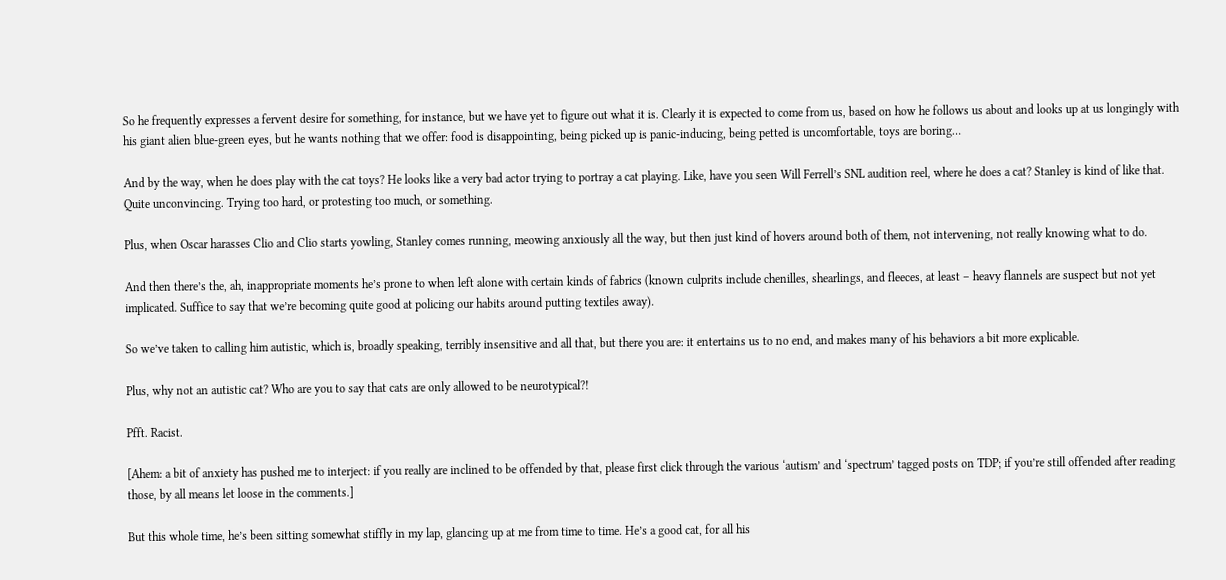So he frequently expresses a fervent desire for something, for instance, but we have yet to figure out what it is. Clearly it is expected to come from us, based on how he follows us about and looks up at us longingly with his giant alien blue-green eyes, but he wants nothing that we offer: food is disappointing, being picked up is panic-inducing, being petted is uncomfortable, toys are boring…

And by the way, when he does play with the cat toys? He looks like a very bad actor trying to portray a cat playing. Like, have you seen Will Ferrell’s SNL audition reel, where he does a cat? Stanley is kind of like that. Quite unconvincing. Trying too hard, or protesting too much, or something.

Plus, when Oscar harasses Clio and Clio starts yowling, Stanley comes running, meowing anxiously all the way, but then just kind of hovers around both of them, not intervening, not really knowing what to do.

And then there’s the, ah, inappropriate moments he’s prone to when left alone with certain kinds of fabrics (known culprits include chenilles, shearlings, and fleeces, at least – heavy flannels are suspect but not yet implicated. Suffice to say that we’re becoming quite good at policing our habits around putting textiles away).

So we’ve taken to calling him autistic, which is, broadly speaking, terribly insensitive and all that, but there you are: it entertains us to no end, and makes many of his behaviors a bit more explicable.

Plus, why not an autistic cat? Who are you to say that cats are only allowed to be neurotypical?!

Pfft. Racist.

[Ahem: a bit of anxiety has pushed me to interject: if you really are inclined to be offended by that, please first click through the various ‘autism’ and ‘spectrum’ tagged posts on TDP; if you’re still offended after reading those, by all means let loose in the comments.]

But this whole time, he’s been sitting somewhat stiffly in my lap, glancing up at me from time to time. He’s a good cat, for all his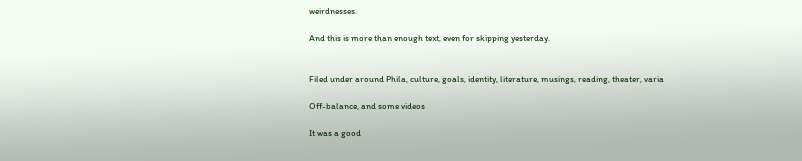weirdnesses.

And this is more than enough text, even for skipping yesterday.


Filed under around Phila, culture, goals, identity, literature, musings, reading, theater, varia

Off-balance, and some videos

It was a good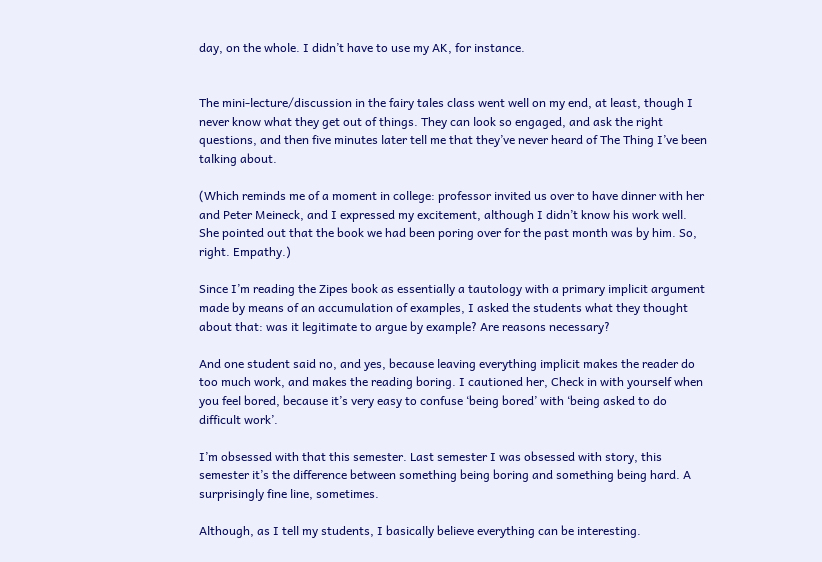day, on the whole. I didn’t have to use my AK, for instance.


The mini-lecture/discussion in the fairy tales class went well on my end, at least, though I never know what they get out of things. They can look so engaged, and ask the right questions, and then five minutes later tell me that they’ve never heard of The Thing I’ve been talking about.

(Which reminds me of a moment in college: professor invited us over to have dinner with her and Peter Meineck, and I expressed my excitement, although I didn’t know his work well. She pointed out that the book we had been poring over for the past month was by him. So, right. Empathy.)

Since I’m reading the Zipes book as essentially a tautology with a primary implicit argument made by means of an accumulation of examples, I asked the students what they thought about that: was it legitimate to argue by example? Are reasons necessary?

And one student said no, and yes, because leaving everything implicit makes the reader do too much work, and makes the reading boring. I cautioned her, Check in with yourself when you feel bored, because it’s very easy to confuse ‘being bored’ with ‘being asked to do difficult work’.

I’m obsessed with that this semester. Last semester I was obsessed with story, this semester it’s the difference between something being boring and something being hard. A surprisingly fine line, sometimes.

Although, as I tell my students, I basically believe everything can be interesting.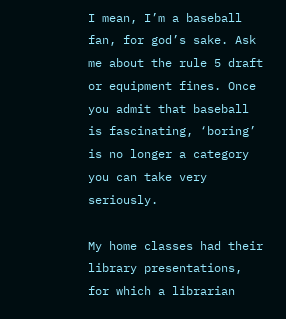I mean, I’m a baseball fan, for god’s sake. Ask me about the rule 5 draft or equipment fines. Once you admit that baseball is fascinating, ‘boring’ is no longer a category you can take very seriously.

My home classes had their library presentations, for which a librarian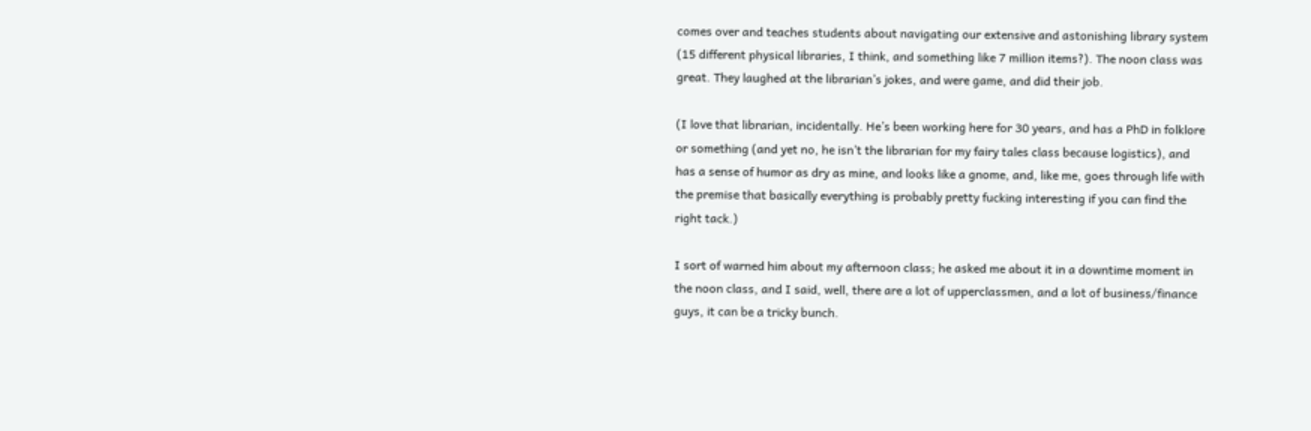comes over and teaches students about navigating our extensive and astonishing library system (15 different physical libraries, I think, and something like 7 million items?). The noon class was great. They laughed at the librarian’s jokes, and were game, and did their job.

(I love that librarian, incidentally. He’s been working here for 30 years, and has a PhD in folklore or something (and yet no, he isn’t the librarian for my fairy tales class because logistics), and has a sense of humor as dry as mine, and looks like a gnome, and, like me, goes through life with the premise that basically everything is probably pretty fucking interesting if you can find the right tack.)

I sort of warned him about my afternoon class; he asked me about it in a downtime moment in the noon class, and I said, well, there are a lot of upperclassmen, and a lot of business/finance guys, it can be a tricky bunch.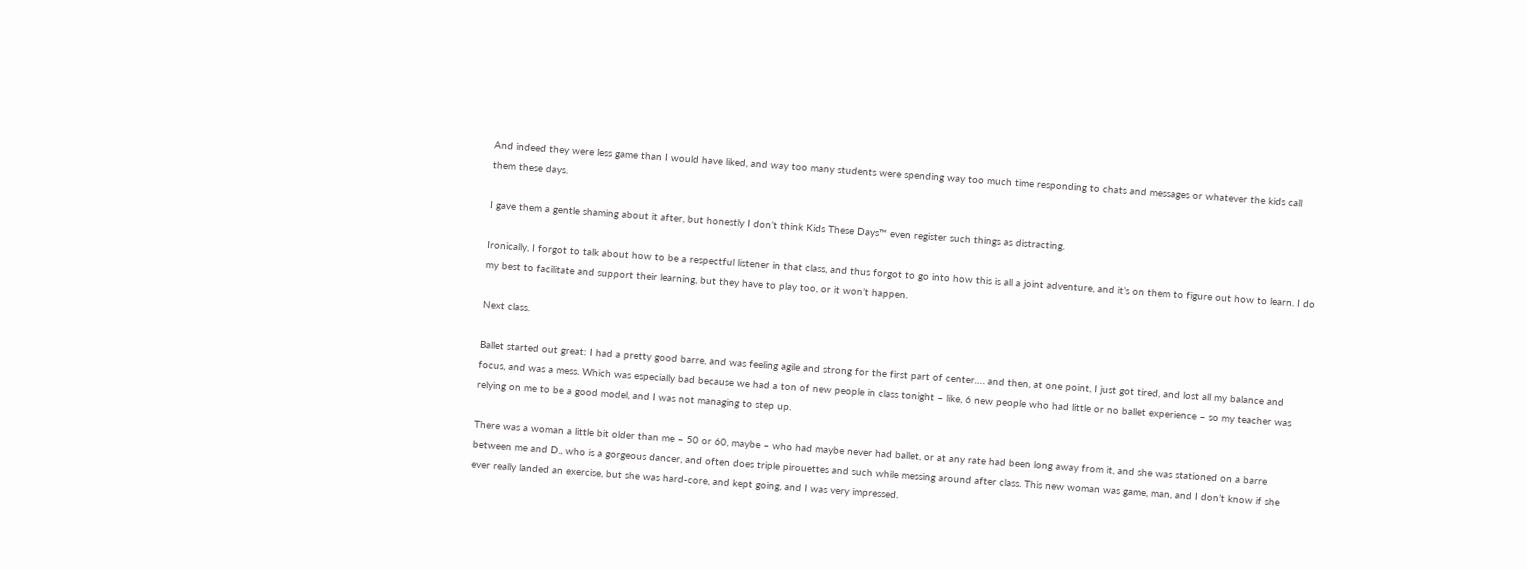And indeed they were less game than I would have liked, and way too many students were spending way too much time responding to chats and messages or whatever the kids call them these days.

I gave them a gentle shaming about it after, but honestly I don’t think Kids These Days™ even register such things as distracting.

Ironically, I forgot to talk about how to be a respectful listener in that class, and thus forgot to go into how this is all a joint adventure, and it’s on them to figure out how to learn. I do my best to facilitate and support their learning, but they have to play too, or it won’t happen.

Next class.

Ballet started out great: I had a pretty good barre, and was feeling agile and strong for the first part of center…. and then, at one point, I just got tired, and lost all my balance and focus, and was a mess. Which was especially bad because we had a ton of new people in class tonight – like, 6 new people who had little or no ballet experience – so my teacher was relying on me to be a good model, and I was not managing to step up.

There was a woman a little bit older than me – 50 or 60, maybe – who had maybe never had ballet, or at any rate had been long away from it, and she was stationed on a barre between me and D., who is a gorgeous dancer, and often does triple pirouettes and such while messing around after class. This new woman was game, man, and I don’t know if she ever really landed an exercise, but she was hard-core, and kept going, and I was very impressed.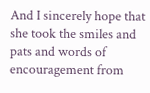And I sincerely hope that she took the smiles and pats and words of encouragement from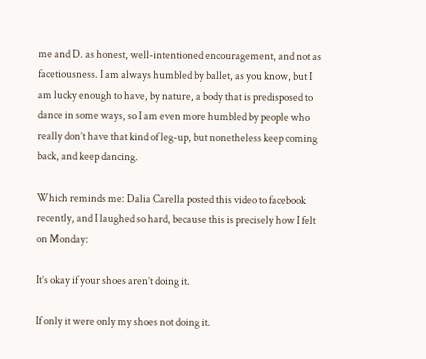me and D. as honest, well-intentioned encouragement, and not as facetiousness. I am always humbled by ballet, as you know, but I am lucky enough to have, by nature, a body that is predisposed to dance in some ways, so I am even more humbled by people who really don’t have that kind of leg-up, but nonetheless keep coming back, and keep dancing.

Which reminds me: Dalia Carella posted this video to facebook recently, and I laughed so hard, because this is precisely how I felt on Monday:

It’s okay if your shoes aren’t doing it.

If only it were only my shoes not doing it.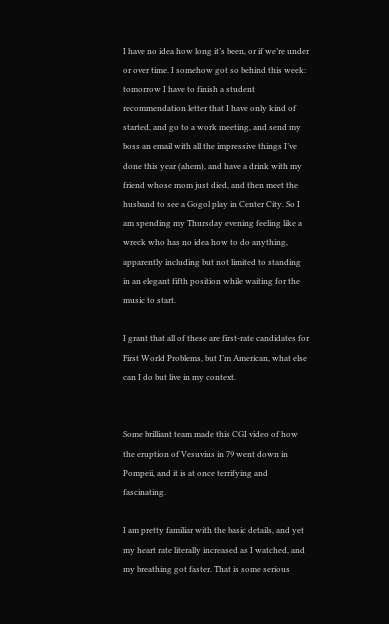I have no idea how long it’s been, or if we’re under or over time. I somehow got so behind this week: tomorrow I have to finish a student recommendation letter that I have only kind of started, and go to a work meeting, and send my boss an email with all the impressive things I’ve done this year (ahem), and have a drink with my friend whose mom just died, and then meet the husband to see a Gogol play in Center City. So I am spending my Thursday evening feeling like a wreck who has no idea how to do anything, apparently including but not limited to standing in an elegant fifth position while waiting for the music to start.

I grant that all of these are first-rate candidates for First World Problems, but I’m American, what else can I do but live in my context.


Some brilliant team made this CGI video of how the eruption of Vesuvius in 79 went down in Pompeii, and it is at once terrifying and fascinating.

I am pretty familiar with the basic details, and yet my heart rate literally increased as I watched, and my breathing got faster. That is some serious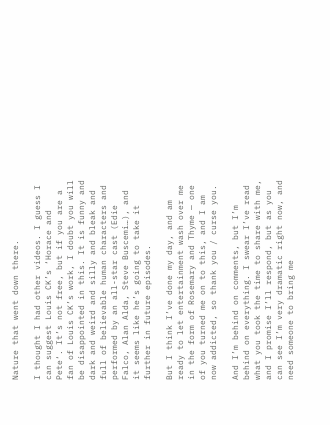Nature that went down there.

I thought I had other videos. I guess I can suggest Louis CK’s ‘Horace and Pete‘. It’s not free, but if you are a fan of Louis CK’s work, I doubt you will be disappointed in this. It is funny and dark and weird and silly and bleak and full of believable human characters and performed by an all-star cast (Edie Falco, Alan Alda, Steve Buscemi…), and it seems like he’s going to take it further in future episodes.

But I think I’ve done my day, and am ready to let entertainment wash over me in the form of Rosemary and Thyme — one of you turned me on to this, and I am now addicted, so thank you / curse you.

And I’m behind on comments, but I’m behind on everything. I swear I’ve read what you took the time to share with me, and I promise I’ll respond, but as you can see I’m very dramatic right now, and need someone to bring me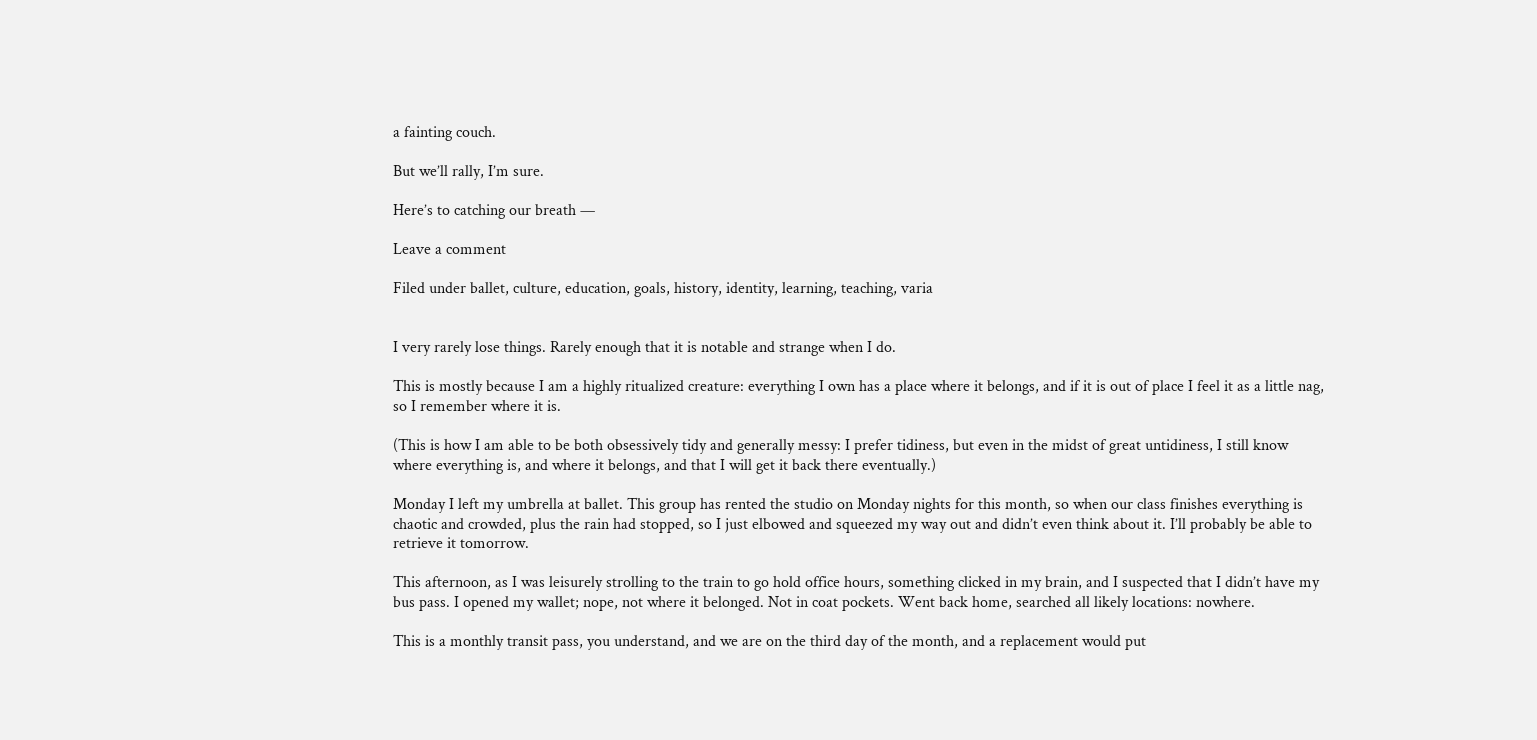a fainting couch.

But we’ll rally, I’m sure.

Here’s to catching our breath —

Leave a comment

Filed under ballet, culture, education, goals, history, identity, learning, teaching, varia


I very rarely lose things. Rarely enough that it is notable and strange when I do.

This is mostly because I am a highly ritualized creature: everything I own has a place where it belongs, and if it is out of place I feel it as a little nag, so I remember where it is.

(This is how I am able to be both obsessively tidy and generally messy: I prefer tidiness, but even in the midst of great untidiness, I still know where everything is, and where it belongs, and that I will get it back there eventually.)

Monday I left my umbrella at ballet. This group has rented the studio on Monday nights for this month, so when our class finishes everything is chaotic and crowded, plus the rain had stopped, so I just elbowed and squeezed my way out and didn’t even think about it. I’ll probably be able to retrieve it tomorrow.

This afternoon, as I was leisurely strolling to the train to go hold office hours, something clicked in my brain, and I suspected that I didn’t have my bus pass. I opened my wallet; nope, not where it belonged. Not in coat pockets. Went back home, searched all likely locations: nowhere.

This is a monthly transit pass, you understand, and we are on the third day of the month, and a replacement would put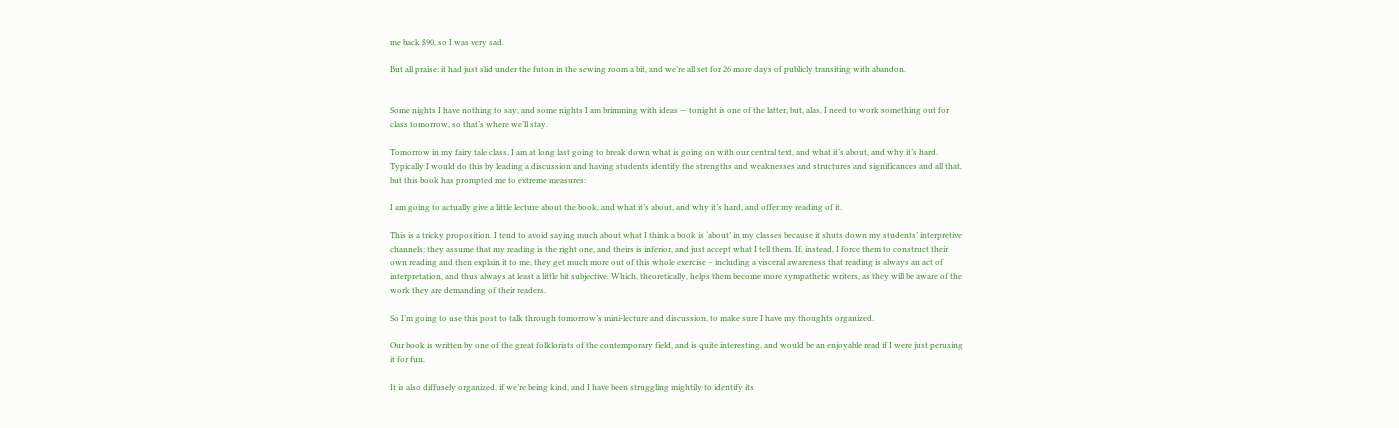me back $90, so I was very sad.

But all praise: it had just slid under the futon in the sewing room a bit, and we’re all set for 26 more days of publicly transiting with abandon.


Some nights I have nothing to say, and some nights I am brimming with ideas — tonight is one of the latter, but, alas, I need to work something out for class tomorrow, so that’s where we’ll stay.

Tomorrow in my fairy tale class, I am at long last going to break down what is going on with our central text, and what it’s about, and why it’s hard. Typically I would do this by leading a discussion and having students identify the strengths and weaknesses and structures and significances and all that, but this book has prompted me to extreme measures:

I am going to actually give a little lecture about the book, and what it’s about, and why it’s hard, and offer my reading of it.

This is a tricky proposition. I tend to avoid saying much about what I think a book is ‘about’ in my classes because it shuts down my students’ interpretive channels: they assume that my reading is the right one, and theirs is inferior, and just accept what I tell them. If, instead, I force them to construct their own reading and then explain it to me, they get much more out of this whole exercise – including a visceral awareness that reading is always an act of interpretation, and thus always at least a little bit subjective. Which, theoretically, helps them become more sympathetic writers, as they will be aware of the work they are demanding of their readers.

So I’m going to use this post to talk through tomorrow’s mini-lecture and discussion, to make sure I have my thoughts organized.

Our book is written by one of the great folklorists of the contemporary field, and is quite interesting, and would be an enjoyable read if I were just perusing it for fun.

It is also diffusely organized, if we’re being kind, and I have been struggling mightily to identify its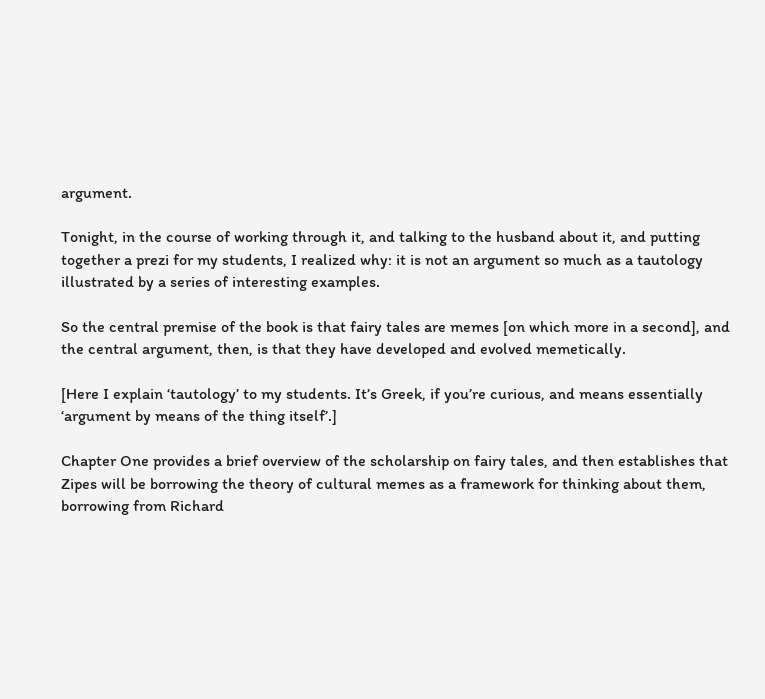argument.

Tonight, in the course of working through it, and talking to the husband about it, and putting together a prezi for my students, I realized why: it is not an argument so much as a tautology illustrated by a series of interesting examples.

So the central premise of the book is that fairy tales are memes [on which more in a second], and the central argument, then, is that they have developed and evolved memetically.

[Here I explain ‘tautology’ to my students. It’s Greek, if you’re curious, and means essentially ‘argument by means of the thing itself’.]

Chapter One provides a brief overview of the scholarship on fairy tales, and then establishes that Zipes will be borrowing the theory of cultural memes as a framework for thinking about them, borrowing from Richard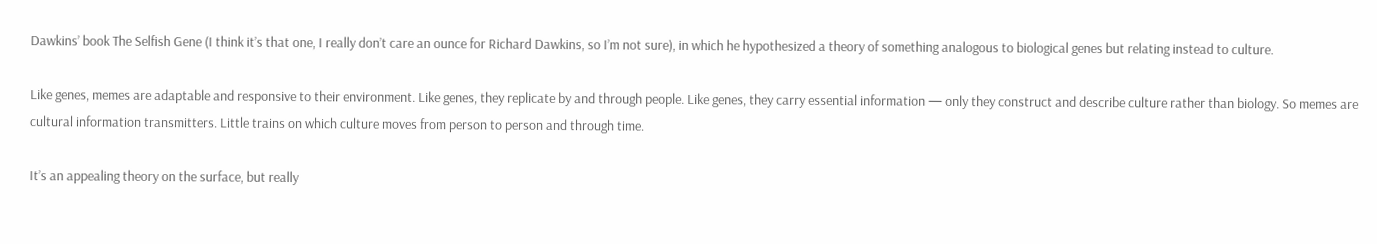Dawkins’ book The Selfish Gene (I think it’s that one, I really don’t care an ounce for Richard Dawkins, so I’m not sure), in which he hypothesized a theory of something analogous to biological genes but relating instead to culture.

Like genes, memes are adaptable and responsive to their environment. Like genes, they replicate by and through people. Like genes, they carry essential information — only they construct and describe culture rather than biology. So memes are cultural information transmitters. Little trains on which culture moves from person to person and through time.

It’s an appealing theory on the surface, but really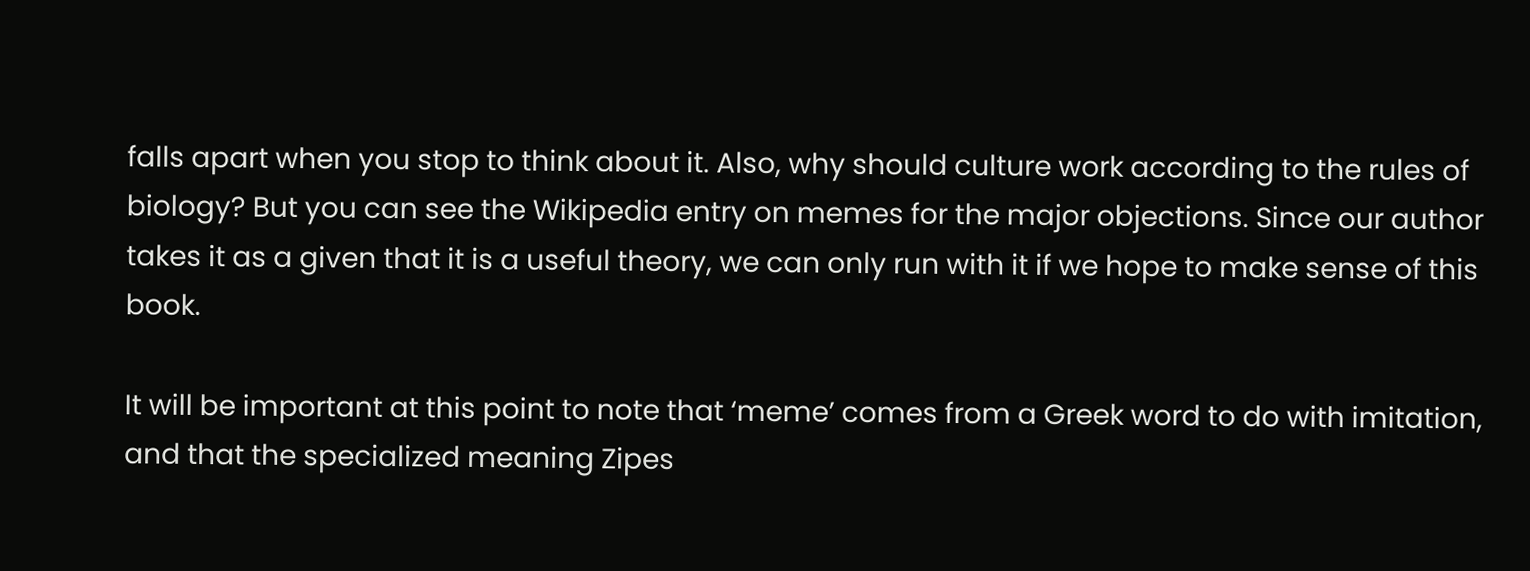falls apart when you stop to think about it. Also, why should culture work according to the rules of biology? But you can see the Wikipedia entry on memes for the major objections. Since our author takes it as a given that it is a useful theory, we can only run with it if we hope to make sense of this book.

It will be important at this point to note that ‘meme’ comes from a Greek word to do with imitation, and that the specialized meaning Zipes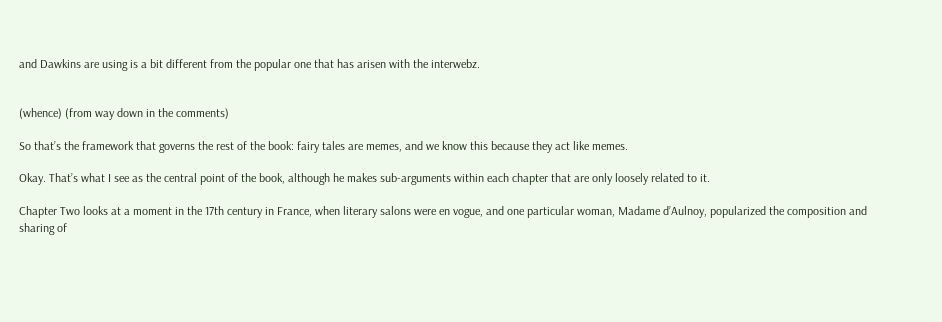and Dawkins are using is a bit different from the popular one that has arisen with the interwebz.


(whence) (from way down in the comments)

So that’s the framework that governs the rest of the book: fairy tales are memes, and we know this because they act like memes.

Okay. That’s what I see as the central point of the book, although he makes sub-arguments within each chapter that are only loosely related to it.

Chapter Two looks at a moment in the 17th century in France, when literary salons were en vogue, and one particular woman, Madame d’Aulnoy, popularized the composition and sharing of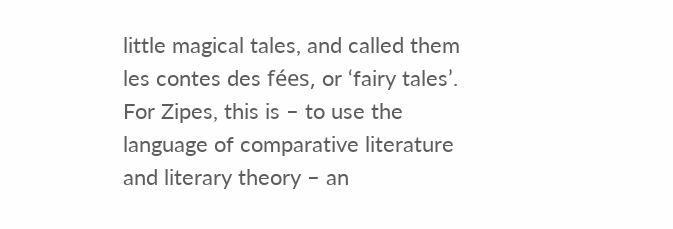little magical tales, and called them les contes des fées, or ‘fairy tales’. For Zipes, this is – to use the language of comparative literature and literary theory – an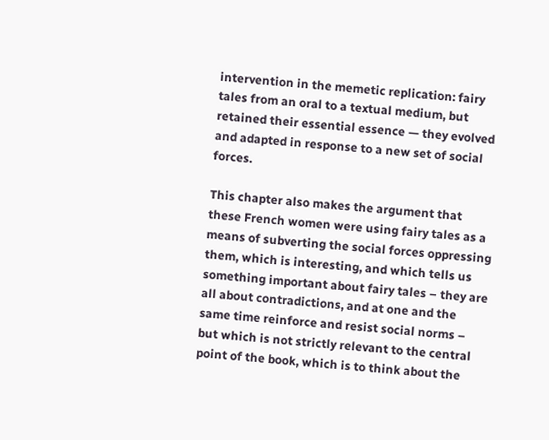intervention in the memetic replication: fairy tales from an oral to a textual medium, but retained their essential essence — they evolved and adapted in response to a new set of social forces.

This chapter also makes the argument that these French women were using fairy tales as a means of subverting the social forces oppressing them, which is interesting, and which tells us something important about fairy tales – they are all about contradictions, and at one and the same time reinforce and resist social norms – but which is not strictly relevant to the central point of the book, which is to think about the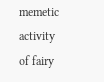memetic activity of fairy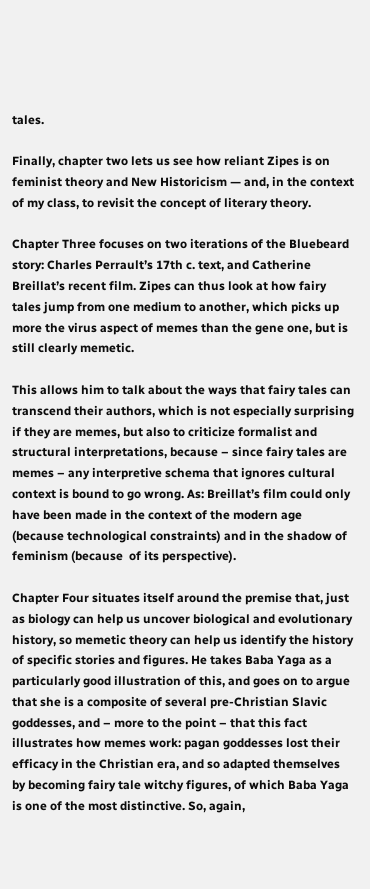tales.

Finally, chapter two lets us see how reliant Zipes is on feminist theory and New Historicism — and, in the context of my class, to revisit the concept of literary theory.

Chapter Three focuses on two iterations of the Bluebeard story: Charles Perrault’s 17th c. text, and Catherine Breillat’s recent film. Zipes can thus look at how fairy tales jump from one medium to another, which picks up more the virus aspect of memes than the gene one, but is still clearly memetic.

This allows him to talk about the ways that fairy tales can transcend their authors, which is not especially surprising if they are memes, but also to criticize formalist and structural interpretations, because – since fairy tales are memes – any interpretive schema that ignores cultural context is bound to go wrong. As: Breillat’s film could only have been made in the context of the modern age (because technological constraints) and in the shadow of feminism (because  of its perspective).

Chapter Four situates itself around the premise that, just as biology can help us uncover biological and evolutionary history, so memetic theory can help us identify the history of specific stories and figures. He takes Baba Yaga as a particularly good illustration of this, and goes on to argue that she is a composite of several pre-Christian Slavic goddesses, and – more to the point – that this fact illustrates how memes work: pagan goddesses lost their efficacy in the Christian era, and so adapted themselves by becoming fairy tale witchy figures, of which Baba Yaga is one of the most distinctive. So, again,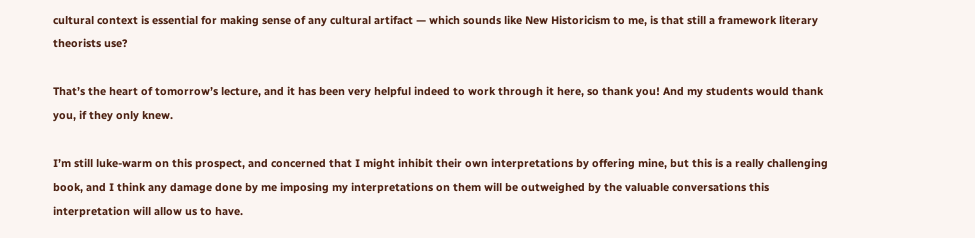cultural context is essential for making sense of any cultural artifact — which sounds like New Historicism to me, is that still a framework literary theorists use?

That’s the heart of tomorrow’s lecture, and it has been very helpful indeed to work through it here, so thank you! And my students would thank you, if they only knew.

I’m still luke-warm on this prospect, and concerned that I might inhibit their own interpretations by offering mine, but this is a really challenging book, and I think any damage done by me imposing my interpretations on them will be outweighed by the valuable conversations this interpretation will allow us to have.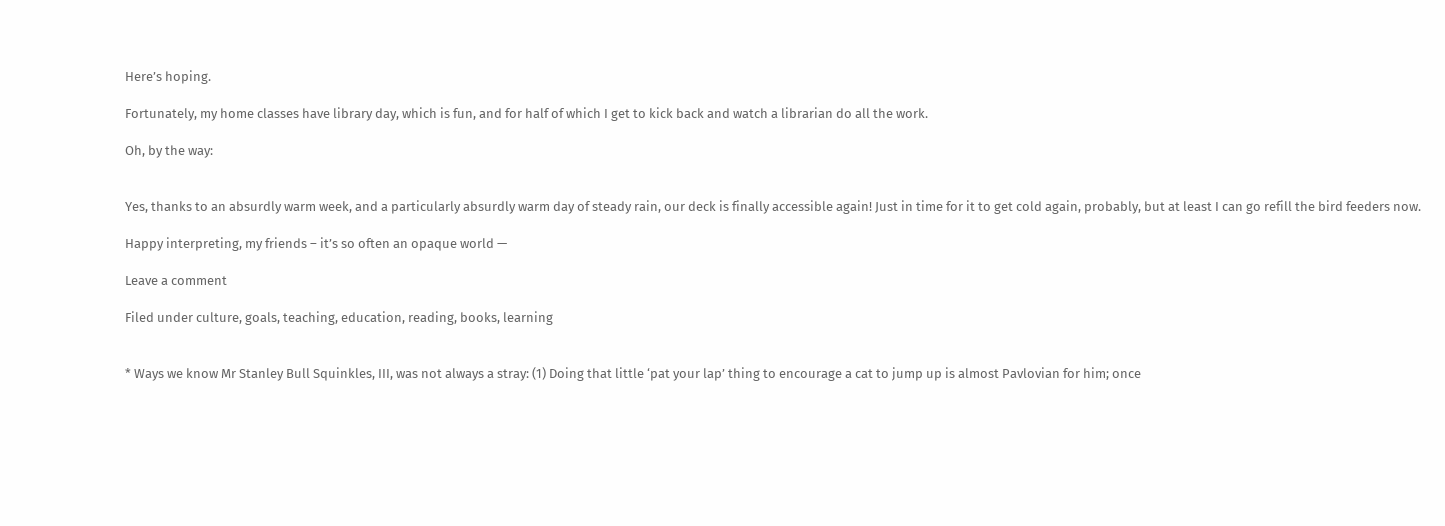Here’s hoping.

Fortunately, my home classes have library day, which is fun, and for half of which I get to kick back and watch a librarian do all the work.

Oh, by the way:


Yes, thanks to an absurdly warm week, and a particularly absurdly warm day of steady rain, our deck is finally accessible again! Just in time for it to get cold again, probably, but at least I can go refill the bird feeders now.

Happy interpreting, my friends – it’s so often an opaque world —

Leave a comment

Filed under culture, goals, teaching, education, reading, books, learning


* Ways we know Mr Stanley Bull Squinkles, III, was not always a stray: (1) Doing that little ‘pat your lap’ thing to encourage a cat to jump up is almost Pavlovian for him; once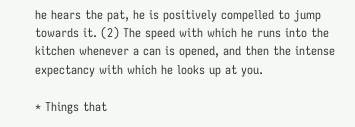he hears the pat, he is positively compelled to jump towards it. (2) The speed with which he runs into the kitchen whenever a can is opened, and then the intense expectancy with which he looks up at you.

* Things that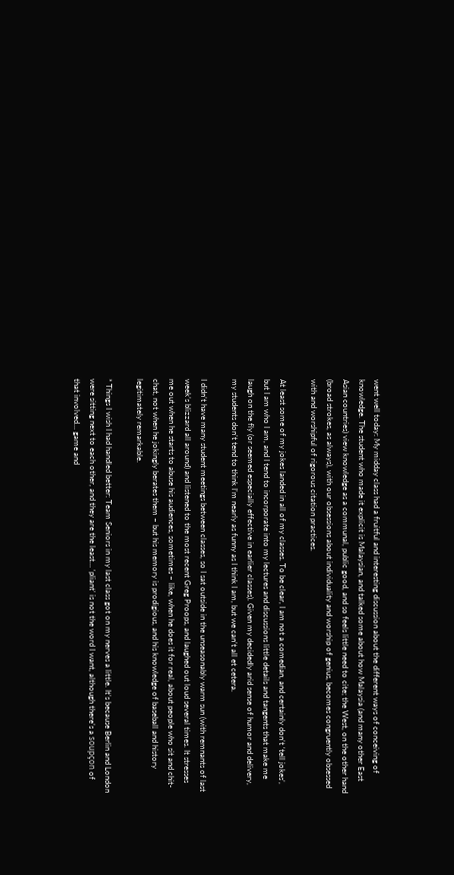went well today: My midday class had a fruitful and interesting discussion about the different ways of conceiving of knowledge. The student who made it explicit is Malaysian, and talked some about how Malaysia (and many other East Asian countries) view knowledge as a communal, public good, and so feels little need to cite; the West, on the other hand (broad strokes, as always), with our obsessions about individuality and worship of genius, becomes congruently obsessed with and worshipful of rigorous citation practices.

At least some of my jokes landed in all of my classes. To be clear, I am not a comedian, and certainly don’t ‘tell jokes’, but I am who I am, and I tend to incorporate into my lectures and discussions little details and tangents that make me laugh on the fly (or seemed especially effective in earlier classes). Given my decidedly arid sense of humor and delivery, my students don’t tend to think I’m nearly as funny as I think I am, but we can’t all et cetera.

I didn’t have many student meetings between classes, so I sat outside in the unseasonably warm sun (with remnants of last week’s blizzard all around) and listened to the most recent Greg Proops, and laughed out loud several times. It stresses me out when he starts to abuse his audiences, sometimes – like, when he does it for real, about people who sit and chit-chat, not when he jokingly berates them – but his memory is prodigious, and his knowledge of baseball and history legitimately remarkable.

* Things I wish I had handled better: Team Seniors in my last class got on my nerves a little. It’s because Berlin and London were sitting next to each other, and they are the least… ‘pliant’ is not the word I want, although there’s a soupçon of that involved… game and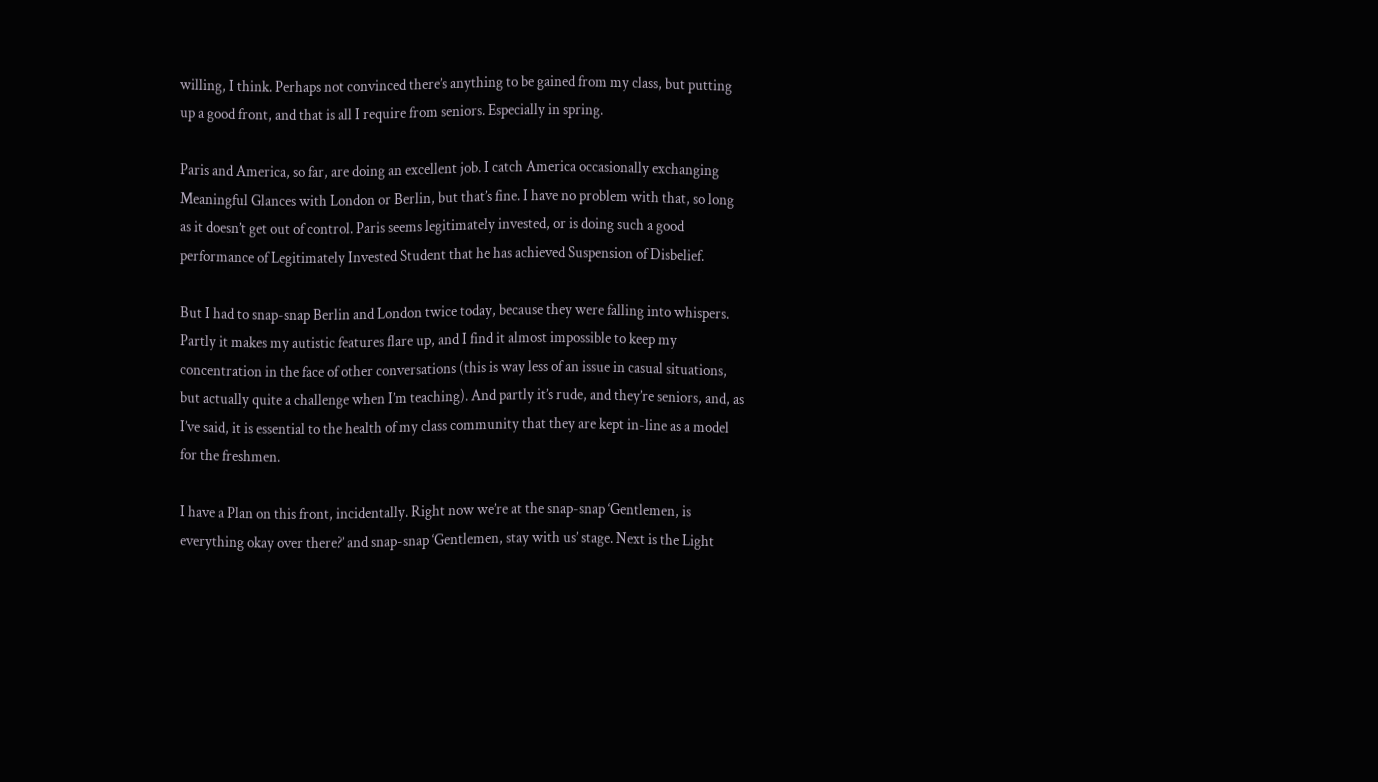willing, I think. Perhaps not convinced there’s anything to be gained from my class, but putting up a good front, and that is all I require from seniors. Especially in spring.

Paris and America, so far, are doing an excellent job. I catch America occasionally exchanging Meaningful Glances with London or Berlin, but that’s fine. I have no problem with that, so long as it doesn’t get out of control. Paris seems legitimately invested, or is doing such a good performance of Legitimately Invested Student that he has achieved Suspension of Disbelief.

But I had to snap-snap Berlin and London twice today, because they were falling into whispers. Partly it makes my autistic features flare up, and I find it almost impossible to keep my concentration in the face of other conversations (this is way less of an issue in casual situations, but actually quite a challenge when I’m teaching). And partly it’s rude, and they’re seniors, and, as I’ve said, it is essential to the health of my class community that they are kept in-line as a model for the freshmen.

I have a Plan on this front, incidentally. Right now we’re at the snap-snap ‘Gentlemen, is everything okay over there?’ and snap-snap ‘Gentlemen, stay with us’ stage. Next is the Light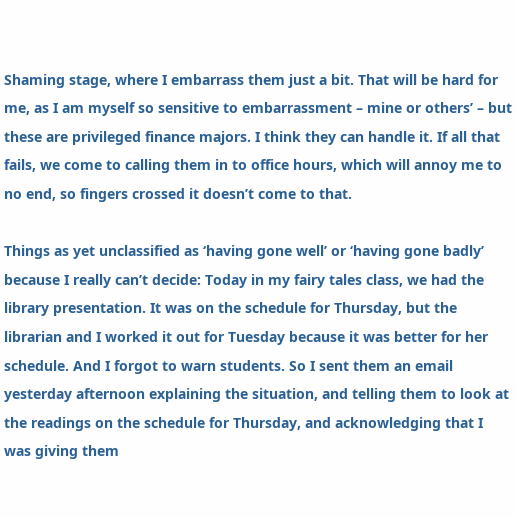Shaming stage, where I embarrass them just a bit. That will be hard for me, as I am myself so sensitive to embarrassment – mine or others’ – but these are privileged finance majors. I think they can handle it. If all that fails, we come to calling them in to office hours, which will annoy me to no end, so fingers crossed it doesn’t come to that.

Things as yet unclassified as ‘having gone well’ or ‘having gone badly’ because I really can’t decide: Today in my fairy tales class, we had the library presentation. It was on the schedule for Thursday, but the librarian and I worked it out for Tuesday because it was better for her schedule. And I forgot to warn students. So I sent them an email yesterday afternoon explaining the situation, and telling them to look at the readings on the schedule for Thursday, and acknowledging that I was giving them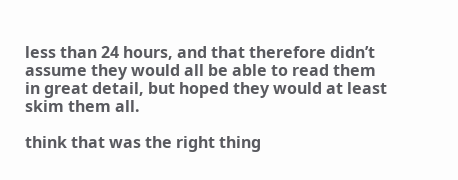less than 24 hours, and that therefore didn’t assume they would all be able to read them in great detail, but hoped they would at least skim them all.

think that was the right thing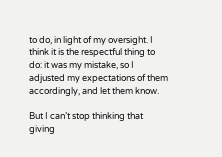to do, in light of my oversight. I think it is the respectful thing to do: it was my mistake, so I adjusted my expectations of them accordingly, and let them know.

But I can’t stop thinking that giving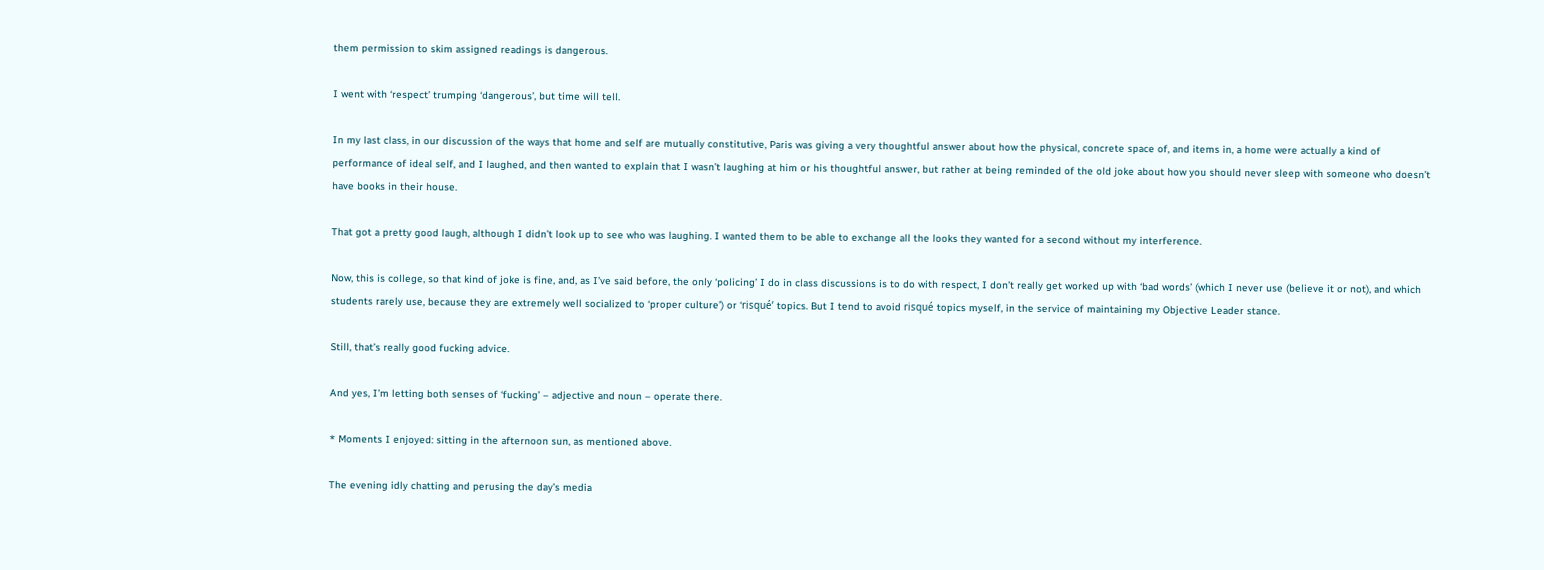them permission to skim assigned readings is dangerous.

I went with ‘respect’ trumping ‘dangerous’, but time will tell.

In my last class, in our discussion of the ways that home and self are mutually constitutive, Paris was giving a very thoughtful answer about how the physical, concrete space of, and items in, a home were actually a kind of performance of ideal self, and I laughed, and then wanted to explain that I wasn’t laughing at him or his thoughtful answer, but rather at being reminded of the old joke about how you should never sleep with someone who doesn’t have books in their house.

That got a pretty good laugh, although I didn’t look up to see who was laughing. I wanted them to be able to exchange all the looks they wanted for a second without my interference.

Now, this is college, so that kind of joke is fine, and, as I’ve said before, the only ‘policing’ I do in class discussions is to do with respect, I don’t really get worked up with ‘bad words’ (which I never use (believe it or not), and which students rarely use, because they are extremely well socialized to ‘proper culture’) or ‘risqué’ topics. But I tend to avoid risqué topics myself, in the service of maintaining my Objective Leader stance.

Still, that’s really good fucking advice.

And yes, I’m letting both senses of ‘fucking’ – adjective and noun – operate there.

* Moments I enjoyed: sitting in the afternoon sun, as mentioned above.

The evening idly chatting and perusing the day’s media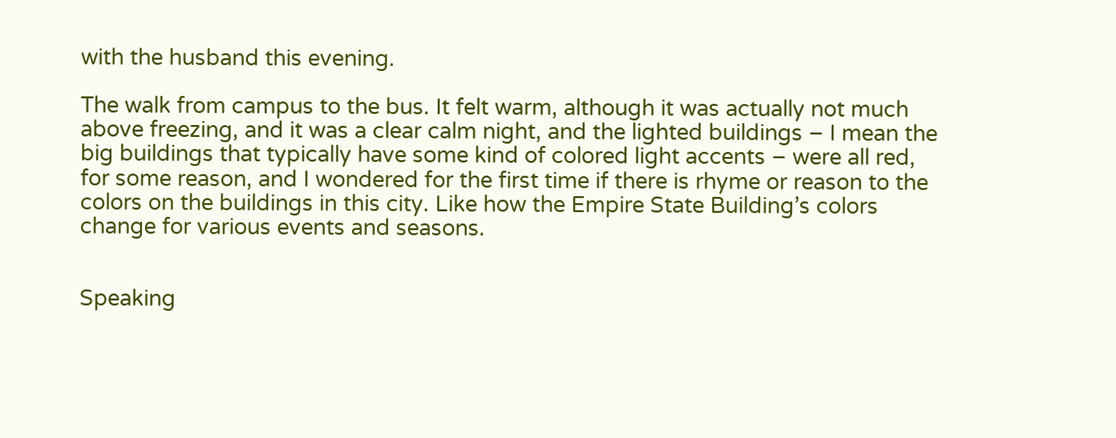with the husband this evening.

The walk from campus to the bus. It felt warm, although it was actually not much above freezing, and it was a clear calm night, and the lighted buildings – I mean the big buildings that typically have some kind of colored light accents – were all red, for some reason, and I wondered for the first time if there is rhyme or reason to the colors on the buildings in this city. Like how the Empire State Building’s colors change for various events and seasons.


Speaking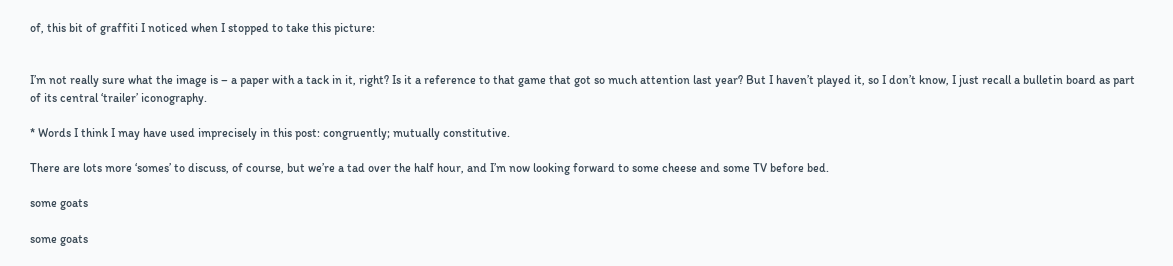of, this bit of graffiti I noticed when I stopped to take this picture:


I’m not really sure what the image is – a paper with a tack in it, right? Is it a reference to that game that got so much attention last year? But I haven’t played it, so I don’t know, I just recall a bulletin board as part of its central ‘trailer’ iconography.

* Words I think I may have used imprecisely in this post: congruently; mutually constitutive.

There are lots more ‘somes’ to discuss, of course, but we’re a tad over the half hour, and I’m now looking forward to some cheese and some TV before bed.

some goats

some goats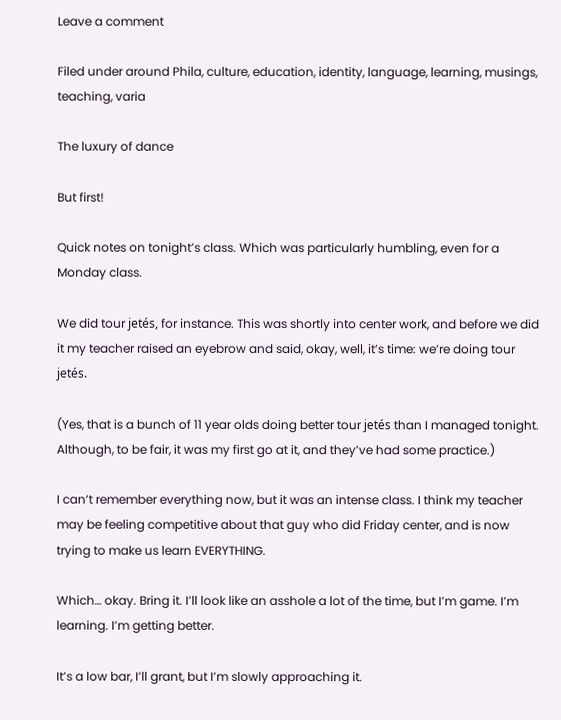Leave a comment

Filed under around Phila, culture, education, identity, language, learning, musings, teaching, varia

The luxury of dance

But first!

Quick notes on tonight’s class. Which was particularly humbling, even for a Monday class.

We did tour jetés, for instance. This was shortly into center work, and before we did it my teacher raised an eyebrow and said, okay, well, it’s time: we’re doing tour jetés.

(Yes, that is a bunch of 11 year olds doing better tour jetés than I managed tonight. Although, to be fair, it was my first go at it, and they’ve had some practice.)

I can’t remember everything now, but it was an intense class. I think my teacher may be feeling competitive about that guy who did Friday center, and is now trying to make us learn EVERYTHING.

Which… okay. Bring it. I’ll look like an asshole a lot of the time, but I’m game. I’m learning. I’m getting better.

It’s a low bar, I’ll grant, but I’m slowly approaching it.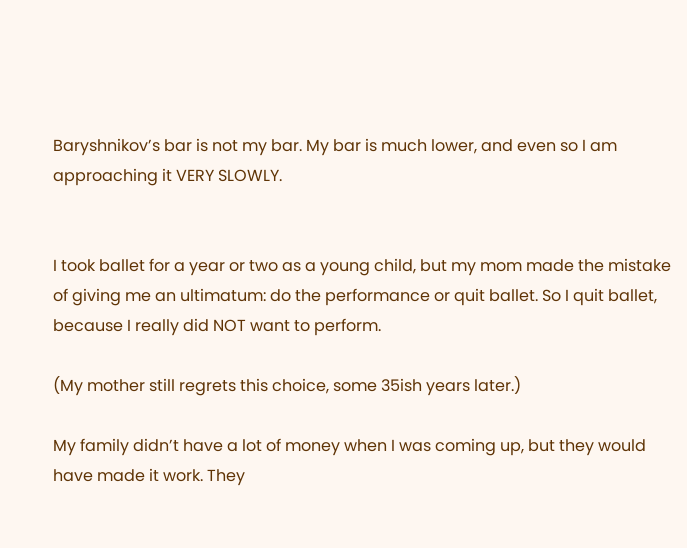Baryshnikov’s bar is not my bar. My bar is much lower, and even so I am approaching it VERY SLOWLY.


I took ballet for a year or two as a young child, but my mom made the mistake of giving me an ultimatum: do the performance or quit ballet. So I quit ballet, because I really did NOT want to perform.

(My mother still regrets this choice, some 35ish years later.)

My family didn’t have a lot of money when I was coming up, but they would have made it work. They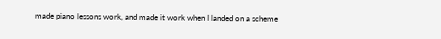made piano lessons work, and made it work when I landed on a scheme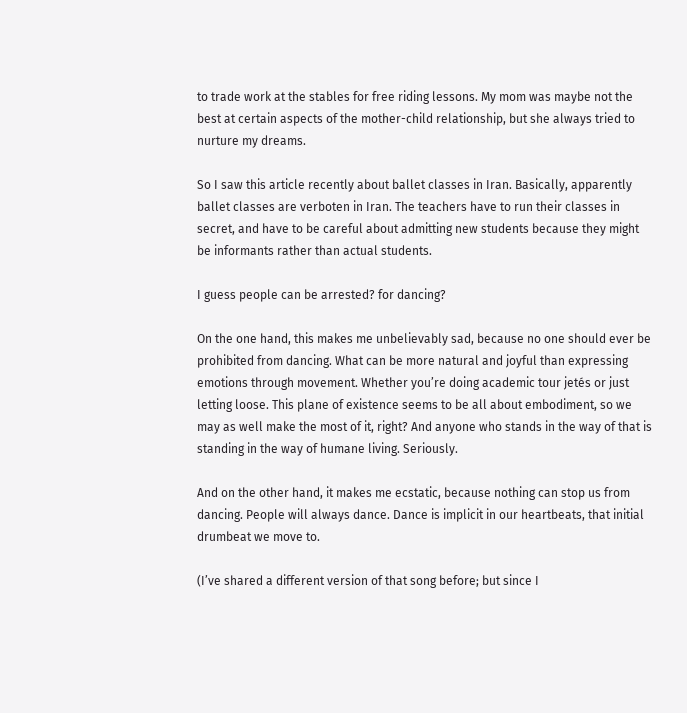to trade work at the stables for free riding lessons. My mom was maybe not the best at certain aspects of the mother-child relationship, but she always tried to nurture my dreams.

So I saw this article recently about ballet classes in Iran. Basically, apparently ballet classes are verboten in Iran. The teachers have to run their classes in secret, and have to be careful about admitting new students because they might be informants rather than actual students.

I guess people can be arrested? for dancing?

On the one hand, this makes me unbelievably sad, because no one should ever be prohibited from dancing. What can be more natural and joyful than expressing emotions through movement. Whether you’re doing academic tour jetés or just letting loose. This plane of existence seems to be all about embodiment, so we may as well make the most of it, right? And anyone who stands in the way of that is standing in the way of humane living. Seriously.

And on the other hand, it makes me ecstatic, because nothing can stop us from dancing. People will always dance. Dance is implicit in our heartbeats, that initial drumbeat we move to.

(I’ve shared a different version of that song before; but since I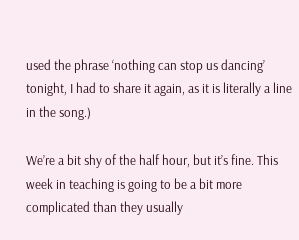used the phrase ‘nothing can stop us dancing’ tonight, I had to share it again, as it is literally a line in the song.)

We’re a bit shy of the half hour, but it’s fine. This week in teaching is going to be a bit more complicated than they usually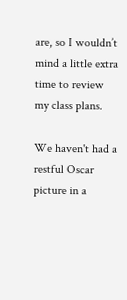are, so I wouldn’t mind a little extra time to review my class plans.

We haven't had a restful Oscar picture in a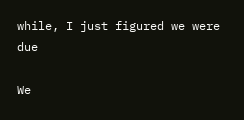while, I just figured we were due

We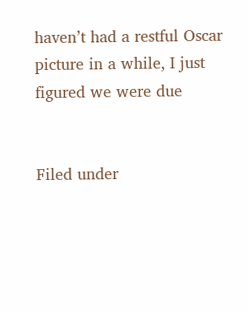haven’t had a restful Oscar picture in a while, I just figured we were due


Filed under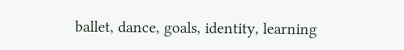ballet, dance, goals, identity, learning